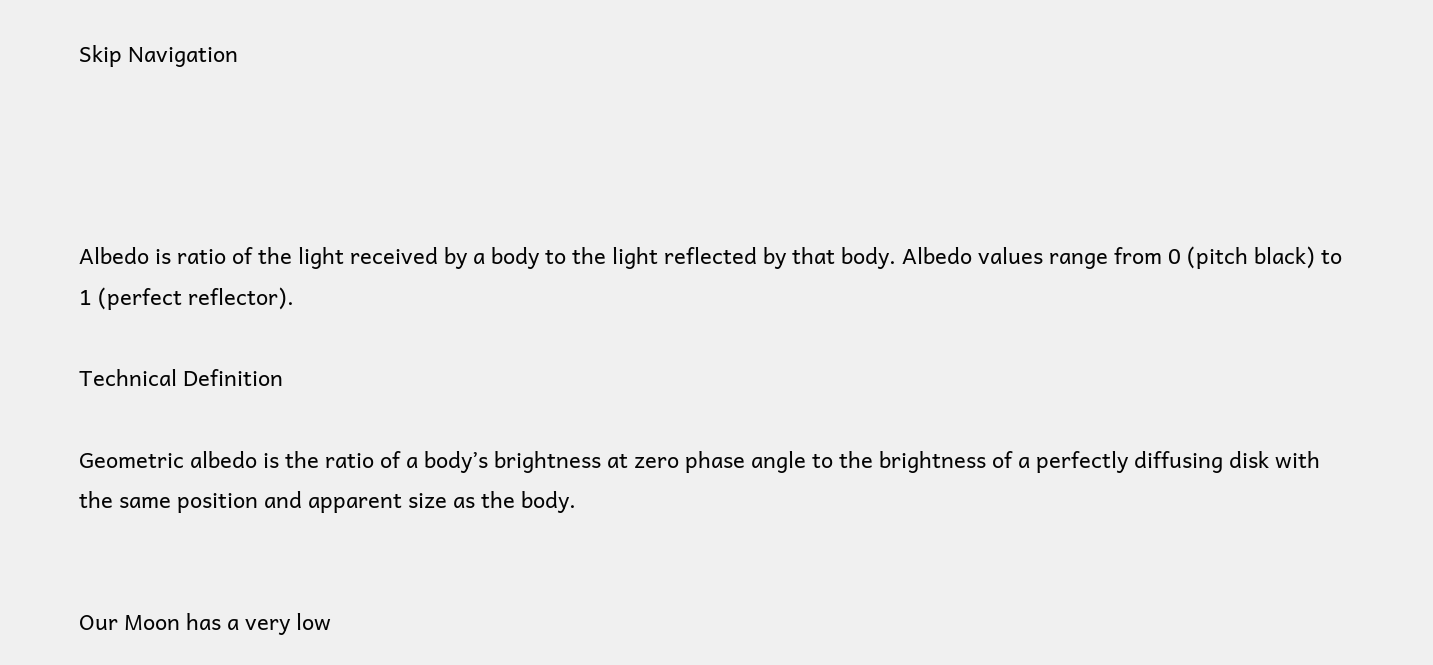Skip Navigation




Albedo is ratio of the light received by a body to the light reflected by that body. Albedo values range from 0 (pitch black) to 1 (perfect reflector).

Technical Definition

Geometric albedo is the ratio of a body’s brightness at zero phase angle to the brightness of a perfectly diffusing disk with the same position and apparent size as the body.


Our Moon has a very low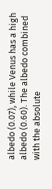albedo (0.07), while Venus has a high albedo (0.60). The albedo combined with the absolute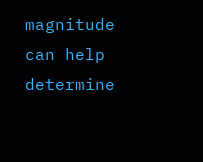magnitude can help determine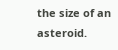the size of an asteroid.